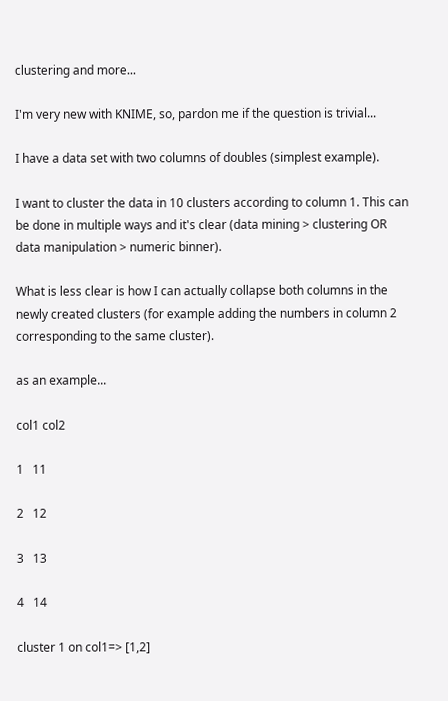clustering and more...

I'm very new with KNIME, so, pardon me if the question is trivial...

I have a data set with two columns of doubles (simplest example).

I want to cluster the data in 10 clusters according to column 1. This can be done in multiple ways and it's clear (data mining > clustering OR data manipulation > numeric binner).

What is less clear is how I can actually collapse both columns in the newly created clusters (for example adding the numbers in column 2 corresponding to the same cluster).

as an example...

col1 col2

1   11

2   12

3   13

4   14

cluster 1 on col1=> [1,2]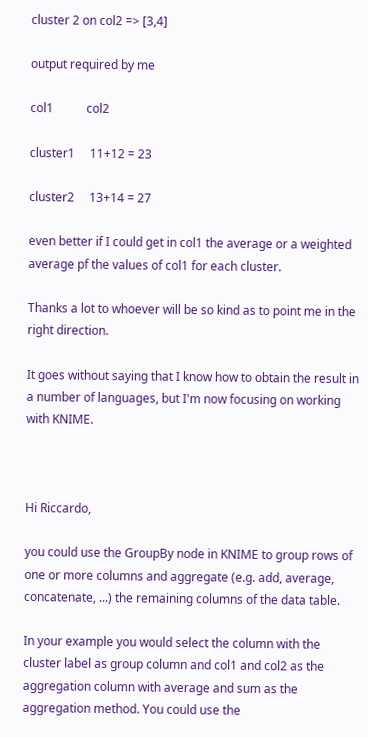cluster 2 on col2 => [3,4]

output required by me

col1           col2

cluster1     11+12 = 23

cluster2     13+14 = 27

even better if I could get in col1 the average or a weighted average pf the values of col1 for each cluster.

Thanks a lot to whoever will be so kind as to point me in the right direction.

It goes without saying that I know how to obtain the result in a number of languages, but I'm now focusing on working with KNIME.



Hi Riccardo,

you could use the GroupBy node in KNIME to group rows of one or more columns and aggregate (e.g. add, average, concatenate, ...) the remaining columns of the data table.

In your example you would select the column with the cluster label as group column and col1 and col2 as the aggregation column with average and sum as the aggregation method. You could use the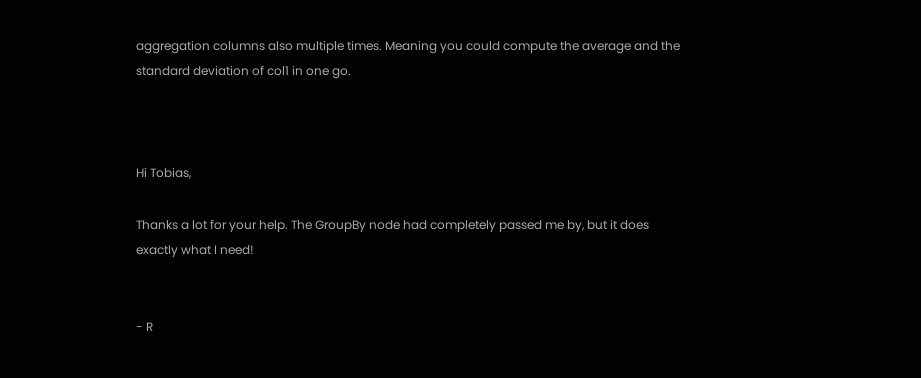aggregation columns also multiple times. Meaning you could compute the average and the standard deviation of col1 in one go.



Hi Tobias,

Thanks a lot for your help. The GroupBy node had completely passed me by, but it does exactly what I need!


- R